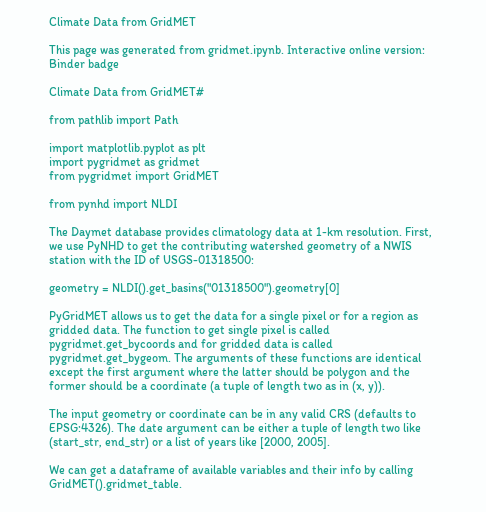Climate Data from GridMET

This page was generated from gridmet.ipynb. Interactive online version: Binder badge

Climate Data from GridMET#

from pathlib import Path

import matplotlib.pyplot as plt
import pygridmet as gridmet
from pygridmet import GridMET

from pynhd import NLDI

The Daymet database provides climatology data at 1-km resolution. First, we use PyNHD to get the contributing watershed geometry of a NWIS station with the ID of USGS-01318500:

geometry = NLDI().get_basins("01318500").geometry[0]

PyGridMET allows us to get the data for a single pixel or for a region as gridded data. The function to get single pixel is called pygridmet.get_bycoords and for gridded data is called pygridmet.get_bygeom. The arguments of these functions are identical except the first argument where the latter should be polygon and the former should be a coordinate (a tuple of length two as in (x, y)).

The input geometry or coordinate can be in any valid CRS (defaults to EPSG:4326). The date argument can be either a tuple of length two like (start_str, end_str) or a list of years like [2000, 2005].

We can get a dataframe of available variables and their info by calling GridMET().gridmet_table.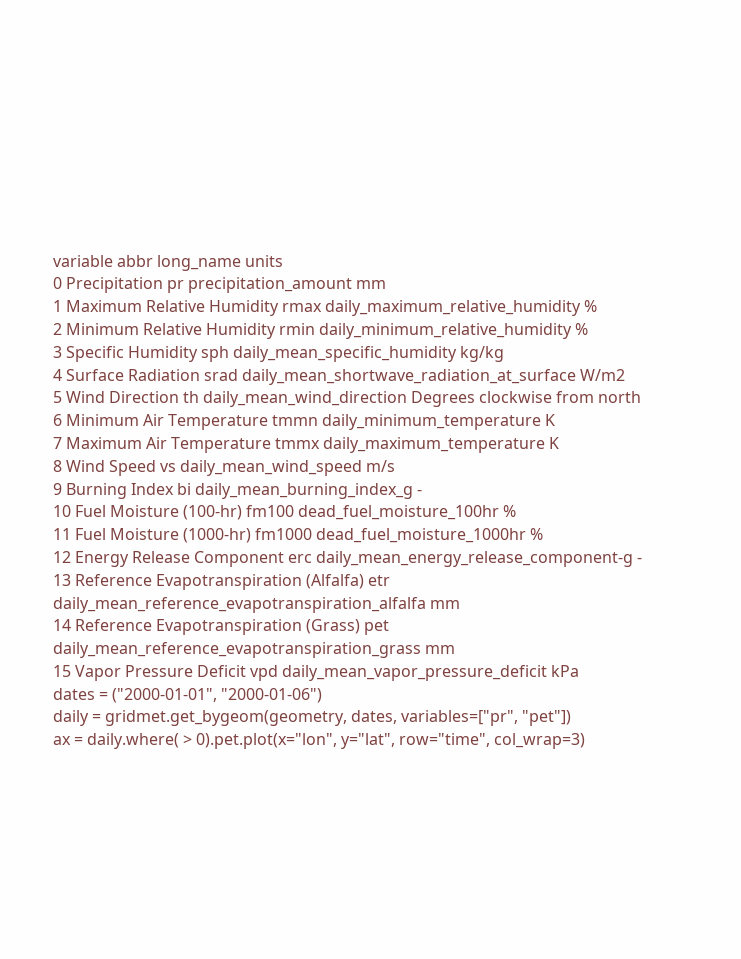variable abbr long_name units
0 Precipitation pr precipitation_amount mm
1 Maximum Relative Humidity rmax daily_maximum_relative_humidity %
2 Minimum Relative Humidity rmin daily_minimum_relative_humidity %
3 Specific Humidity sph daily_mean_specific_humidity kg/kg
4 Surface Radiation srad daily_mean_shortwave_radiation_at_surface W/m2
5 Wind Direction th daily_mean_wind_direction Degrees clockwise from north
6 Minimum Air Temperature tmmn daily_minimum_temperature K
7 Maximum Air Temperature tmmx daily_maximum_temperature K
8 Wind Speed vs daily_mean_wind_speed m/s
9 Burning Index bi daily_mean_burning_index_g -
10 Fuel Moisture (100-hr) fm100 dead_fuel_moisture_100hr %
11 Fuel Moisture (1000-hr) fm1000 dead_fuel_moisture_1000hr %
12 Energy Release Component erc daily_mean_energy_release_component-g -
13 Reference Evapotranspiration (Alfalfa) etr daily_mean_reference_evapotranspiration_alfalfa mm
14 Reference Evapotranspiration (Grass) pet daily_mean_reference_evapotranspiration_grass mm
15 Vapor Pressure Deficit vpd daily_mean_vapor_pressure_deficit kPa
dates = ("2000-01-01", "2000-01-06")
daily = gridmet.get_bygeom(geometry, dates, variables=["pr", "pet"])
ax = daily.where( > 0).pet.plot(x="lon", y="lat", row="time", col_wrap=3)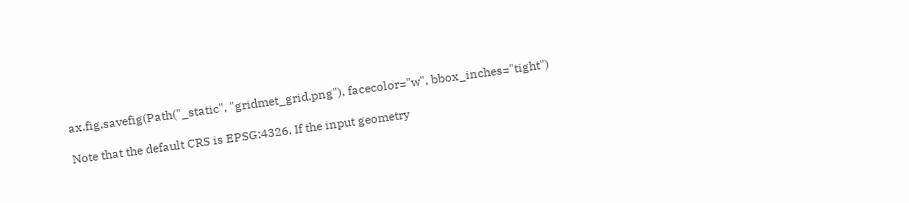ax.fig.savefig(Path("_static", "gridmet_grid.png"), facecolor="w", bbox_inches="tight")

Note that the default CRS is EPSG:4326. If the input geometry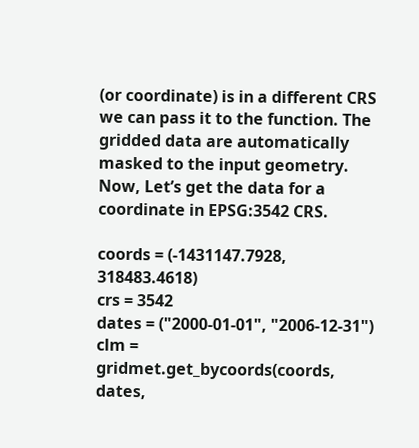(or coordinate) is in a different CRS we can pass it to the function. The gridded data are automatically masked to the input geometry. Now, Let’s get the data for a coordinate in EPSG:3542 CRS.

coords = (-1431147.7928, 318483.4618)
crs = 3542
dates = ("2000-01-01", "2006-12-31")
clm = gridmet.get_bycoords(coords, dates,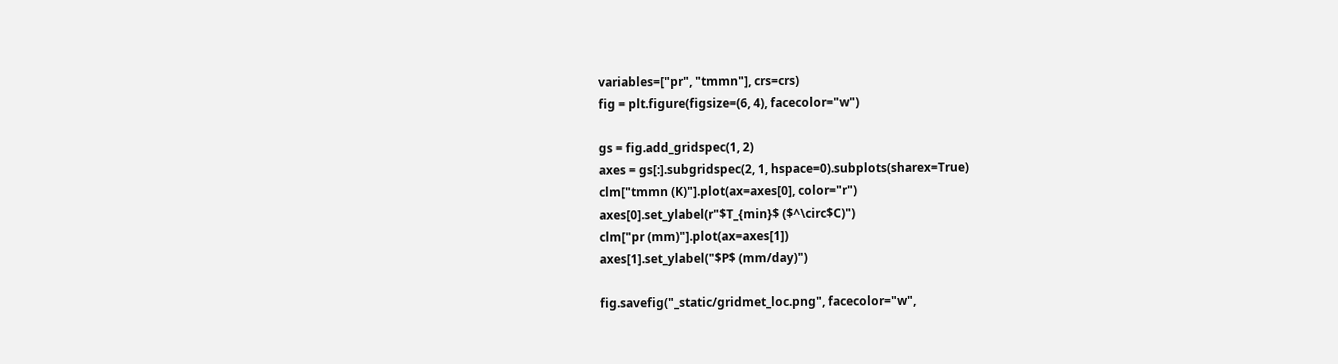variables=["pr", "tmmn"], crs=crs)
fig = plt.figure(figsize=(6, 4), facecolor="w")

gs = fig.add_gridspec(1, 2)
axes = gs[:].subgridspec(2, 1, hspace=0).subplots(sharex=True)
clm["tmmn (K)"].plot(ax=axes[0], color="r")
axes[0].set_ylabel(r"$T_{min}$ ($^\circ$C)")
clm["pr (mm)"].plot(ax=axes[1])
axes[1].set_ylabel("$P$ (mm/day)")

fig.savefig("_static/gridmet_loc.png", facecolor="w",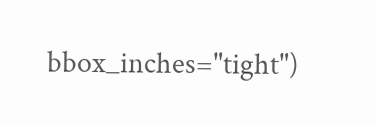bbox_inches="tight")